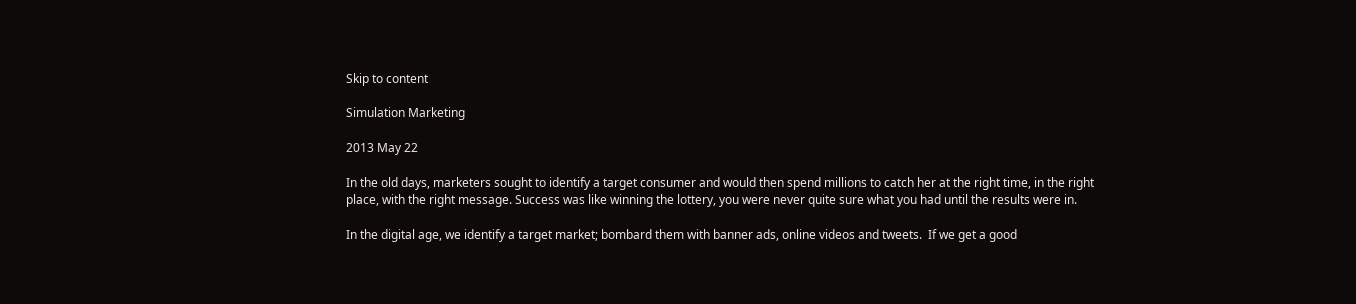Skip to content

Simulation Marketing

2013 May 22

In the old days, marketers sought to identify a target consumer and would then spend millions to catch her at the right time, in the right place, with the right message. Success was like winning the lottery, you were never quite sure what you had until the results were in.

In the digital age, we identify a target market; bombard them with banner ads, online videos and tweets.  If we get a good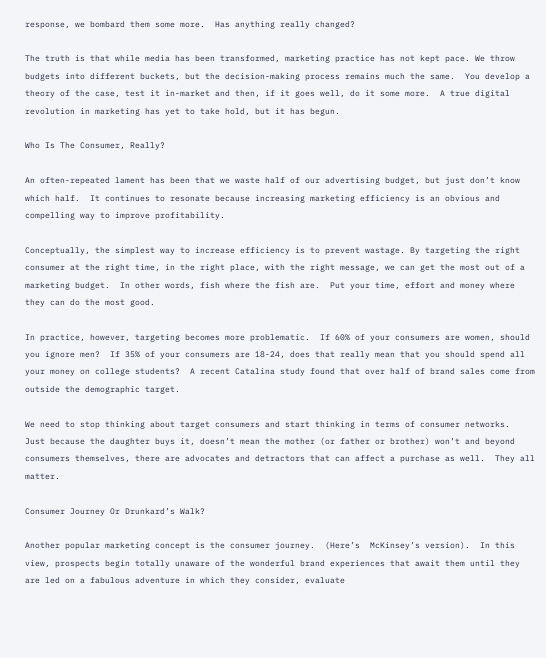response, we bombard them some more.  Has anything really changed?

The truth is that while media has been transformed, marketing practice has not kept pace. We throw budgets into different buckets, but the decision-making process remains much the same.  You develop a theory of the case, test it in-market and then, if it goes well, do it some more.  A true digital revolution in marketing has yet to take hold, but it has begun.

Who Is The Consumer, Really?

An often-repeated lament has been that we waste half of our advertising budget, but just don’t know which half.  It continues to resonate because increasing marketing efficiency is an obvious and compelling way to improve profitability.

Conceptually, the simplest way to increase efficiency is to prevent wastage. By targeting the right consumer at the right time, in the right place, with the right message, we can get the most out of a marketing budget.  In other words, fish where the fish are.  Put your time, effort and money where they can do the most good.

In practice, however, targeting becomes more problematic.  If 60% of your consumers are women, should you ignore men?  If 35% of your consumers are 18-24, does that really mean that you should spend all your money on college students?  A recent Catalina study found that over half of brand sales come from outside the demographic target.

We need to stop thinking about target consumers and start thinking in terms of consumer networks.  Just because the daughter buys it, doesn’t mean the mother (or father or brother) won’t and beyond consumers themselves, there are advocates and detractors that can affect a purchase as well.  They all matter.

Consumer Journey Or Drunkard’s Walk?

Another popular marketing concept is the consumer journey.  (Here’s  McKinsey’s version).  In this view, prospects begin totally unaware of the wonderful brand experiences that await them until they are led on a fabulous adventure in which they consider, evaluate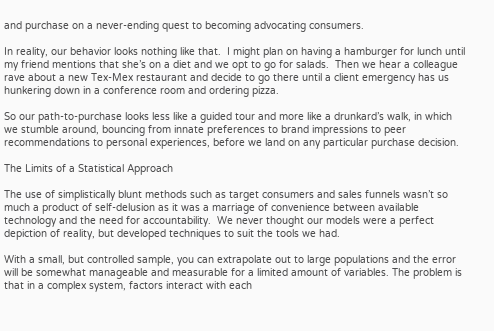and purchase on a never-ending quest to becoming advocating consumers.

In reality, our behavior looks nothing like that.  I might plan on having a hamburger for lunch until my friend mentions that she’s on a diet and we opt to go for salads.  Then we hear a colleague rave about a new Tex-Mex restaurant and decide to go there until a client emergency has us hunkering down in a conference room and ordering pizza.

So our path-to-purchase looks less like a guided tour and more like a drunkard’s walk, in which we stumble around, bouncing from innate preferences to brand impressions to peer recommendations to personal experiences, before we land on any particular purchase decision.

The Limits of a Statistical Approach

The use of simplistically blunt methods such as target consumers and sales funnels wasn’t so much a product of self-delusion as it was a marriage of convenience between available technology and the need for accountability.  We never thought our models were a perfect depiction of reality, but developed techniques to suit the tools we had.

With a small, but controlled sample, you can extrapolate out to large populations and the error will be somewhat manageable and measurable for a limited amount of variables. The problem is that in a complex system, factors interact with each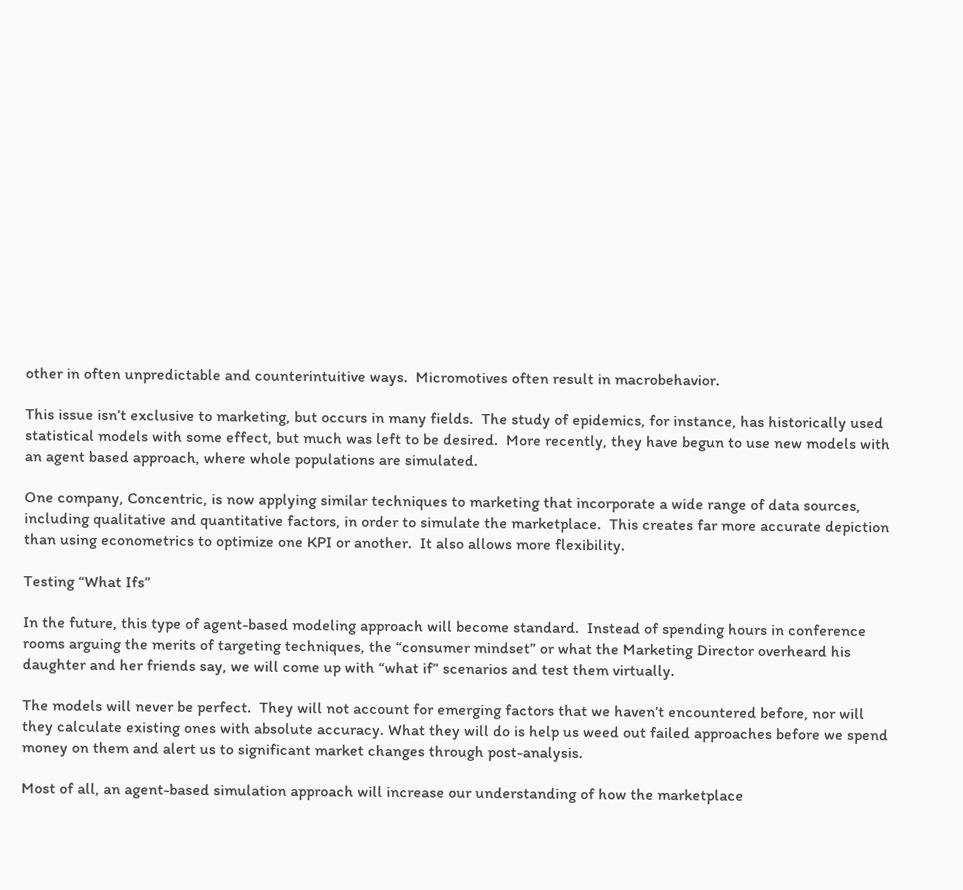other in often unpredictable and counterintuitive ways.  Micromotives often result in macrobehavior.

This issue isn’t exclusive to marketing, but occurs in many fields.  The study of epidemics, for instance, has historically used statistical models with some effect, but much was left to be desired.  More recently, they have begun to use new models with an agent based approach, where whole populations are simulated.

One company, Concentric, is now applying similar techniques to marketing that incorporate a wide range of data sources, including qualitative and quantitative factors, in order to simulate the marketplace.  This creates far more accurate depiction than using econometrics to optimize one KPI or another.  It also allows more flexibility.

Testing “What Ifs”

In the future, this type of agent-based modeling approach will become standard.  Instead of spending hours in conference rooms arguing the merits of targeting techniques, the “consumer mindset” or what the Marketing Director overheard his daughter and her friends say, we will come up with “what if” scenarios and test them virtually.

The models will never be perfect.  They will not account for emerging factors that we haven’t encountered before, nor will they calculate existing ones with absolute accuracy. What they will do is help us weed out failed approaches before we spend money on them and alert us to significant market changes through post-analysis.

Most of all, an agent-based simulation approach will increase our understanding of how the marketplace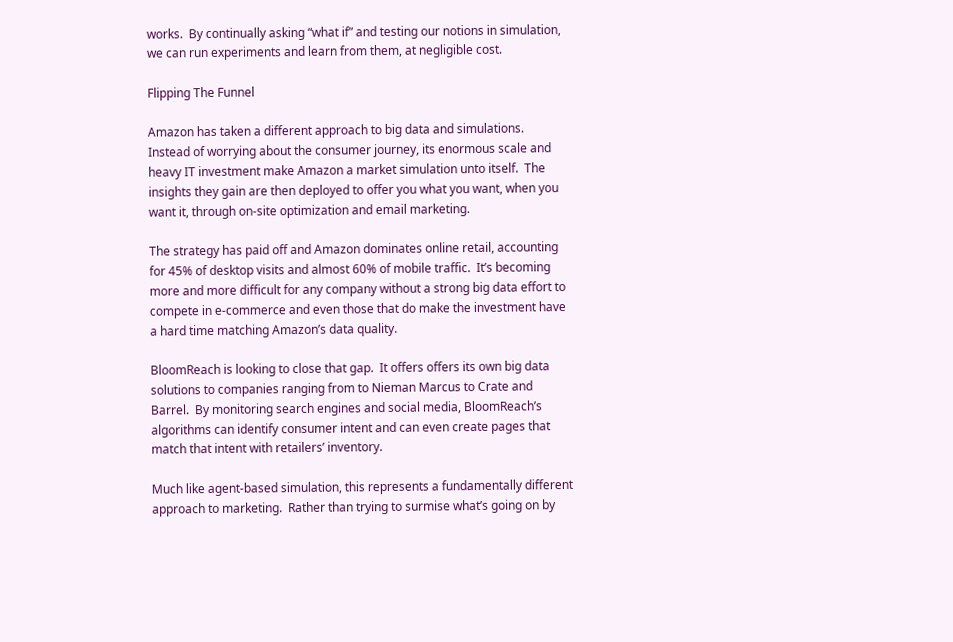works.  By continually asking “what if” and testing our notions in simulation, we can run experiments and learn from them, at negligible cost.

Flipping The Funnel

Amazon has taken a different approach to big data and simulations.  Instead of worrying about the consumer journey, its enormous scale and heavy IT investment make Amazon a market simulation unto itself.  The insights they gain are then deployed to offer you what you want, when you want it, through on-site optimization and email marketing.

The strategy has paid off and Amazon dominates online retail, accounting for 45% of desktop visits and almost 60% of mobile traffic.  It’s becoming more and more difficult for any company without a strong big data effort to compete in e-commerce and even those that do make the investment have a hard time matching Amazon’s data quality.

BloomReach is looking to close that gap.  It offers offers its own big data solutions to companies ranging from to Nieman Marcus to Crate and Barrel.  By monitoring search engines and social media, BloomReach’s algorithms can identify consumer intent and can even create pages that match that intent with retailers’ inventory.

Much like agent-based simulation, this represents a fundamentally different approach to marketing.  Rather than trying to surmise what’s going on by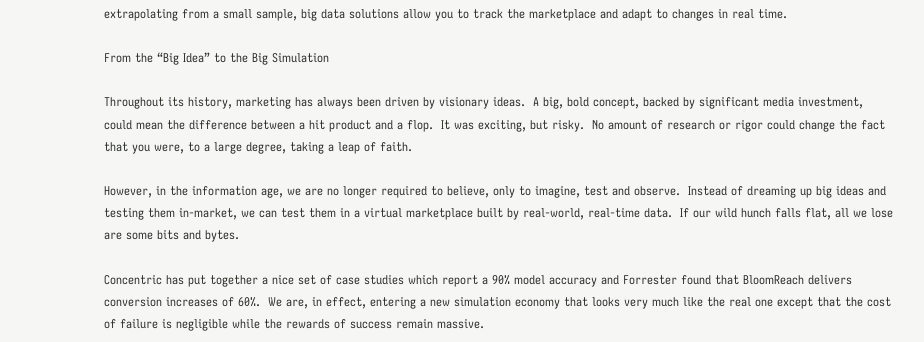extrapolating from a small sample, big data solutions allow you to track the marketplace and adapt to changes in real time.

From the “Big Idea” to the Big Simulation

Throughout its history, marketing has always been driven by visionary ideas.  A big, bold concept, backed by significant media investment, could mean the difference between a hit product and a flop.  It was exciting, but risky.  No amount of research or rigor could change the fact that you were, to a large degree, taking a leap of faith.

However, in the information age, we are no longer required to believe, only to imagine, test and observe.  Instead of dreaming up big ideas and testing them in-market, we can test them in a virtual marketplace built by real-world, real-time data.  If our wild hunch falls flat, all we lose are some bits and bytes.

Concentric has put together a nice set of case studies which report a 90% model accuracy and Forrester found that BloomReach delivers conversion increases of 60%.  We are, in effect, entering a new simulation economy that looks very much like the real one except that the cost of failure is negligible while the rewards of success remain massive.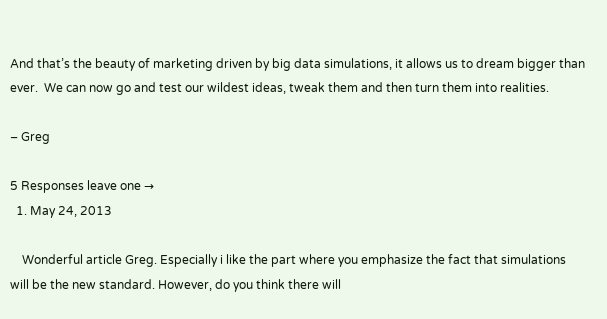And that’s the beauty of marketing driven by big data simulations, it allows us to dream bigger than ever.  We can now go and test our wildest ideas, tweak them and then turn them into realities.

– Greg

5 Responses leave one →
  1. May 24, 2013

    Wonderful article Greg. Especially i like the part where you emphasize the fact that simulations will be the new standard. However, do you think there will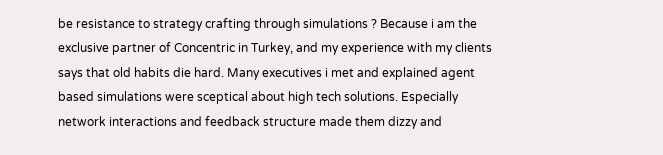be resistance to strategy crafting through simulations ? Because i am the exclusive partner of Concentric in Turkey, and my experience with my clients says that old habits die hard. Many executives i met and explained agent based simulations were sceptical about high tech solutions. Especially network interactions and feedback structure made them dizzy and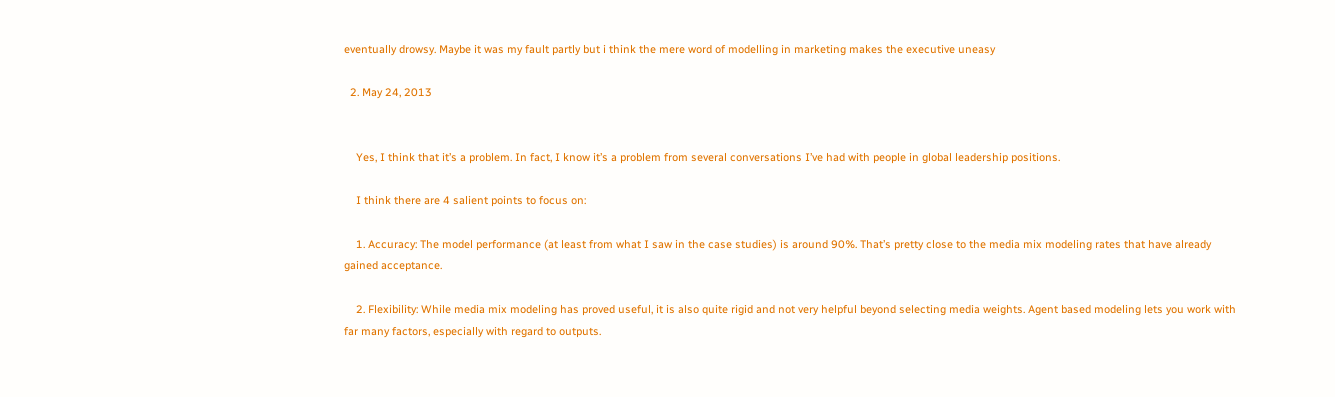eventually drowsy. Maybe it was my fault partly but i think the mere word of modelling in marketing makes the executive uneasy

  2. May 24, 2013


    Yes, I think that it’s a problem. In fact, I know it’s a problem from several conversations I’ve had with people in global leadership positions.

    I think there are 4 salient points to focus on:

    1. Accuracy: The model performance (at least from what I saw in the case studies) is around 90%. That’s pretty close to the media mix modeling rates that have already gained acceptance.

    2. Flexibility: While media mix modeling has proved useful, it is also quite rigid and not very helpful beyond selecting media weights. Agent based modeling lets you work with far many factors, especially with regard to outputs.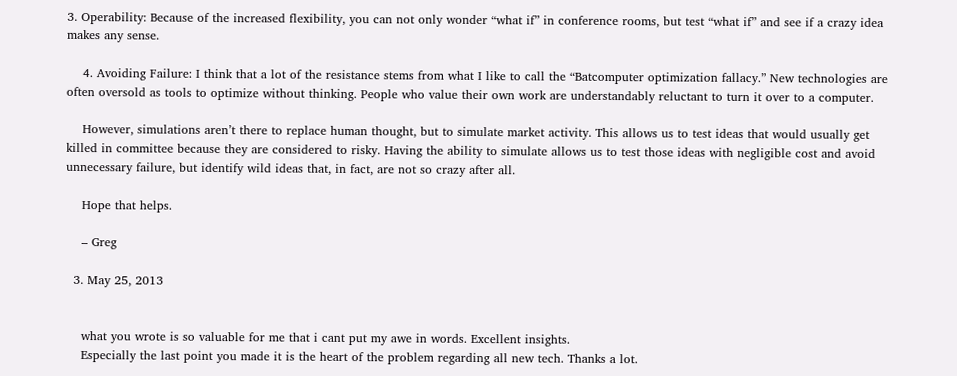3. Operability: Because of the increased flexibility, you can not only wonder “what if” in conference rooms, but test “what if” and see if a crazy idea makes any sense.

    4. Avoiding Failure: I think that a lot of the resistance stems from what I like to call the “Batcomputer optimization fallacy.” New technologies are often oversold as tools to optimize without thinking. People who value their own work are understandably reluctant to turn it over to a computer.

    However, simulations aren’t there to replace human thought, but to simulate market activity. This allows us to test ideas that would usually get killed in committee because they are considered to risky. Having the ability to simulate allows us to test those ideas with negligible cost and avoid unnecessary failure, but identify wild ideas that, in fact, are not so crazy after all.

    Hope that helps.

    – Greg

  3. May 25, 2013


    what you wrote is so valuable for me that i cant put my awe in words. Excellent insights.
    Especially the last point you made it is the heart of the problem regarding all new tech. Thanks a lot.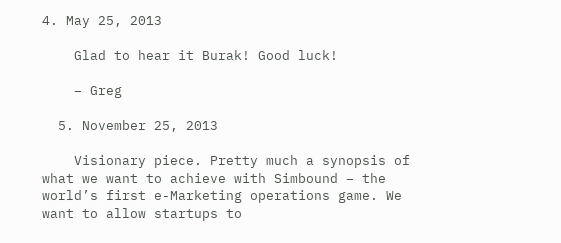4. May 25, 2013

    Glad to hear it Burak! Good luck!

    – Greg

  5. November 25, 2013

    Visionary piece. Pretty much a synopsis of what we want to achieve with Simbound – the world’s first e-Marketing operations game. We want to allow startups to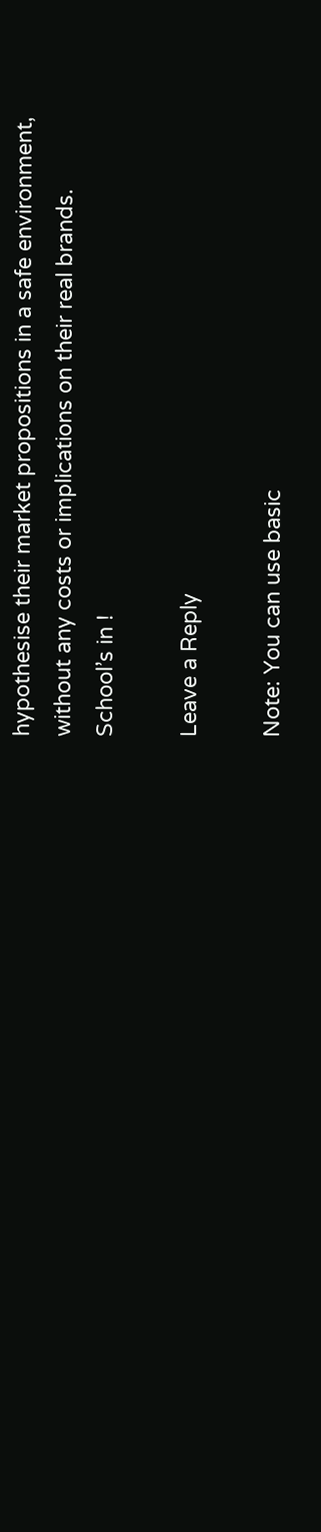hypothesise their market propositions in a safe environment, without any costs or implications on their real brands. School’s in !

Leave a Reply

Note: You can use basic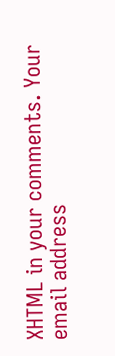XHTML in your comments. Your email address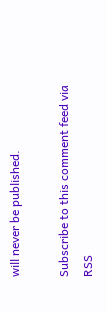will never be published.

Subscribe to this comment feed via RSS